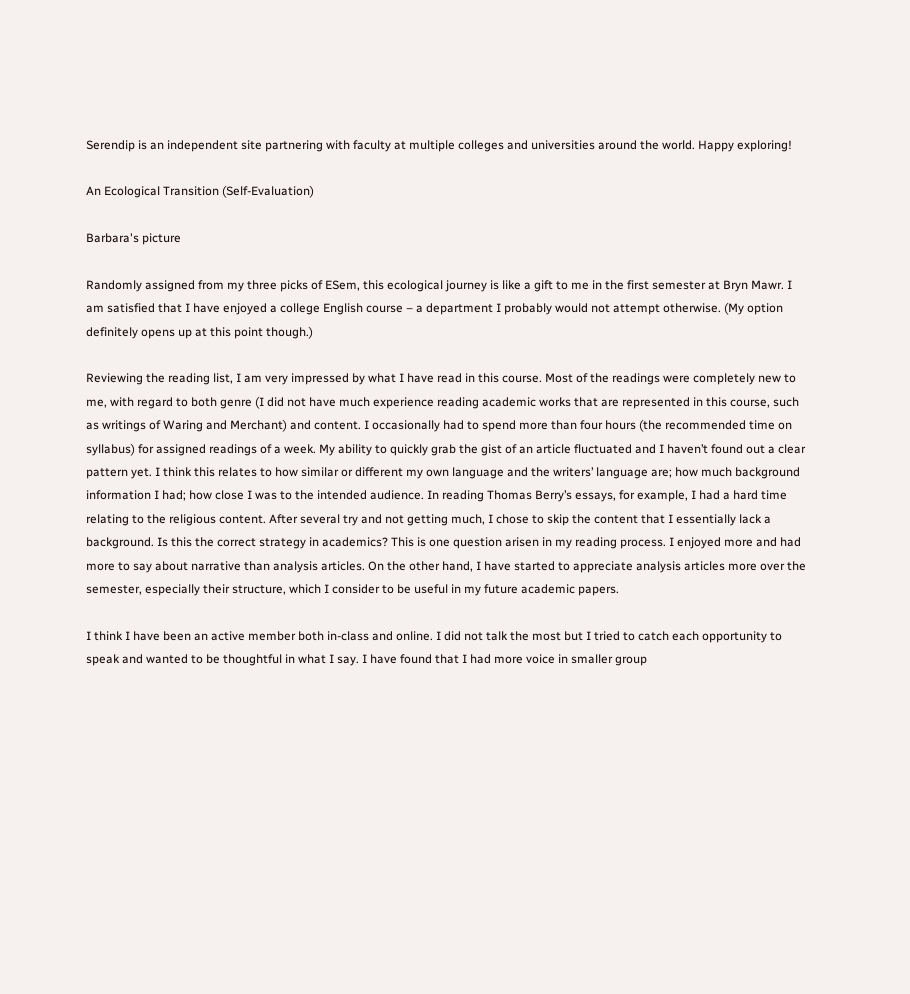Serendip is an independent site partnering with faculty at multiple colleges and universities around the world. Happy exploring!

An Ecological Transition (Self-Evaluation)

Barbara's picture

Randomly assigned from my three picks of ESem, this ecological journey is like a gift to me in the first semester at Bryn Mawr. I am satisfied that I have enjoyed a college English course – a department I probably would not attempt otherwise. (My option definitely opens up at this point though.)

Reviewing the reading list, I am very impressed by what I have read in this course. Most of the readings were completely new to me, with regard to both genre (I did not have much experience reading academic works that are represented in this course, such as writings of Waring and Merchant) and content. I occasionally had to spend more than four hours (the recommended time on syllabus) for assigned readings of a week. My ability to quickly grab the gist of an article fluctuated and I haven’t found out a clear pattern yet. I think this relates to how similar or different my own language and the writers’ language are; how much background information I had; how close I was to the intended audience. In reading Thomas Berry’s essays, for example, I had a hard time relating to the religious content. After several try and not getting much, I chose to skip the content that I essentially lack a background. Is this the correct strategy in academics? This is one question arisen in my reading process. I enjoyed more and had more to say about narrative than analysis articles. On the other hand, I have started to appreciate analysis articles more over the semester, especially their structure, which I consider to be useful in my future academic papers.

I think I have been an active member both in-class and online. I did not talk the most but I tried to catch each opportunity to speak and wanted to be thoughtful in what I say. I have found that I had more voice in smaller group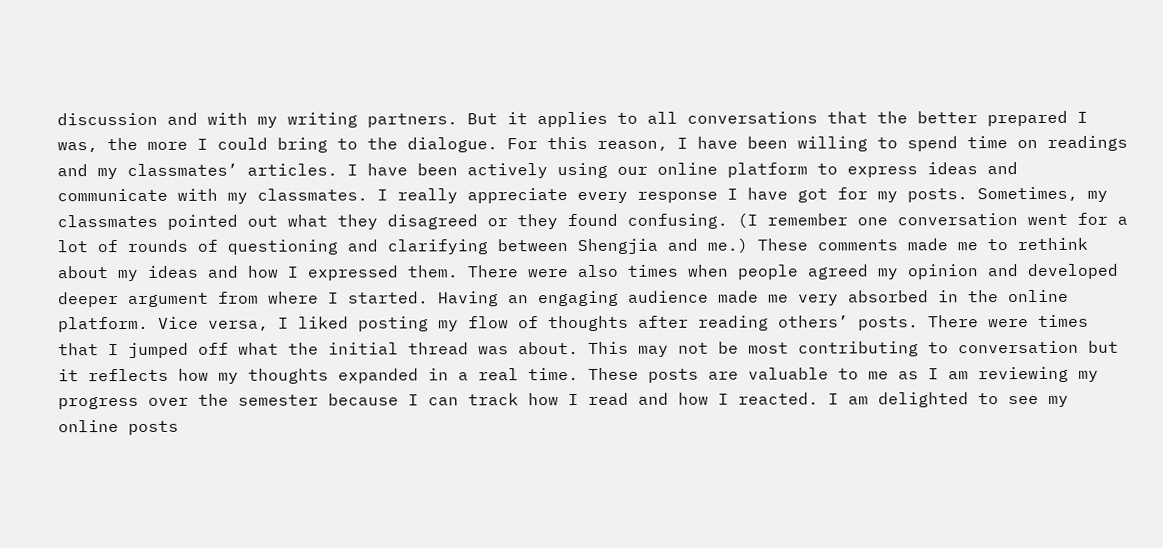discussion and with my writing partners. But it applies to all conversations that the better prepared I was, the more I could bring to the dialogue. For this reason, I have been willing to spend time on readings and my classmates’ articles. I have been actively using our online platform to express ideas and communicate with my classmates. I really appreciate every response I have got for my posts. Sometimes, my classmates pointed out what they disagreed or they found confusing. (I remember one conversation went for a lot of rounds of questioning and clarifying between Shengjia and me.) These comments made me to rethink about my ideas and how I expressed them. There were also times when people agreed my opinion and developed deeper argument from where I started. Having an engaging audience made me very absorbed in the online platform. Vice versa, I liked posting my flow of thoughts after reading others’ posts. There were times that I jumped off what the initial thread was about. This may not be most contributing to conversation but it reflects how my thoughts expanded in a real time. These posts are valuable to me as I am reviewing my progress over the semester because I can track how I read and how I reacted. I am delighted to see my online posts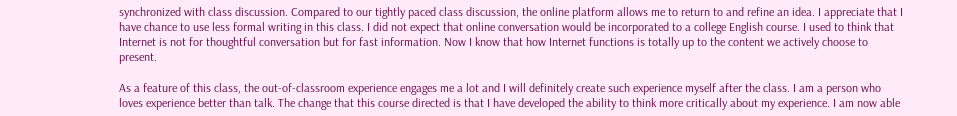synchronized with class discussion. Compared to our tightly paced class discussion, the online platform allows me to return to and refine an idea. I appreciate that I have chance to use less formal writing in this class. I did not expect that online conversation would be incorporated to a college English course. I used to think that Internet is not for thoughtful conversation but for fast information. Now I know that how Internet functions is totally up to the content we actively choose to present.

As a feature of this class, the out-of-classroom experience engages me a lot and I will definitely create such experience myself after the class. I am a person who loves experience better than talk. The change that this course directed is that I have developed the ability to think more critically about my experience. I am now able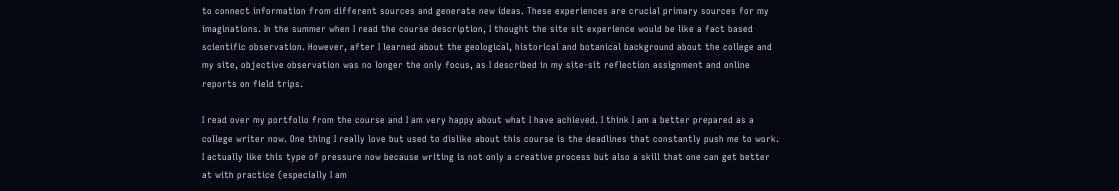to connect information from different sources and generate new ideas. These experiences are crucial primary sources for my imaginations. In the summer when I read the course description, I thought the site sit experience would be like a fact based scientific observation. However, after I learned about the geological, historical and botanical background about the college and my site, objective observation was no longer the only focus, as I described in my site-sit reflection assignment and online reports on field trips.

I read over my portfolio from the course and I am very happy about what I have achieved. I think I am a better prepared as a college writer now. One thing I really love but used to dislike about this course is the deadlines that constantly push me to work. I actually like this type of pressure now because writing is not only a creative process but also a skill that one can get better at with practice (especially I am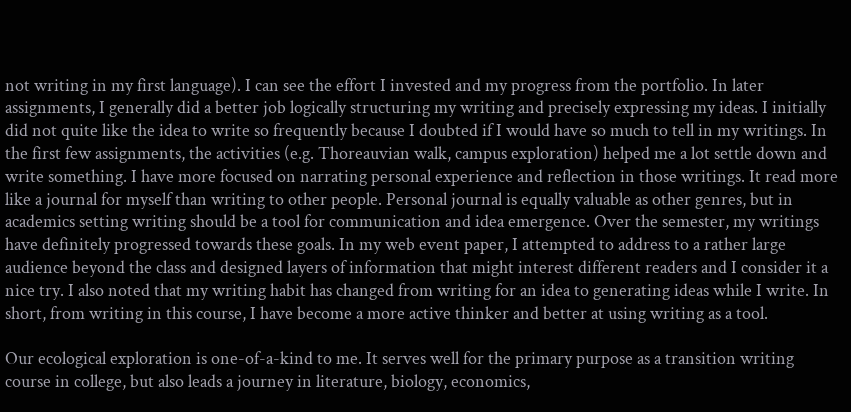not writing in my first language). I can see the effort I invested and my progress from the portfolio. In later assignments, I generally did a better job logically structuring my writing and precisely expressing my ideas. I initially did not quite like the idea to write so frequently because I doubted if I would have so much to tell in my writings. In the first few assignments, the activities (e.g. Thoreauvian walk, campus exploration) helped me a lot settle down and write something. I have more focused on narrating personal experience and reflection in those writings. It read more like a journal for myself than writing to other people. Personal journal is equally valuable as other genres, but in academics setting writing should be a tool for communication and idea emergence. Over the semester, my writings have definitely progressed towards these goals. In my web event paper, I attempted to address to a rather large audience beyond the class and designed layers of information that might interest different readers and I consider it a nice try. I also noted that my writing habit has changed from writing for an idea to generating ideas while I write. In short, from writing in this course, I have become a more active thinker and better at using writing as a tool.

Our ecological exploration is one-of-a-kind to me. It serves well for the primary purpose as a transition writing course in college, but also leads a journey in literature, biology, economics,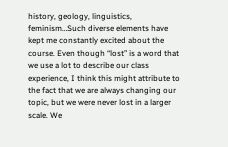history, geology, linguistics, feminism…Such diverse elements have kept me constantly excited about the course. Even though “lost” is a word that we use a lot to describe our class experience, I think this might attribute to the fact that we are always changing our topic, but we were never lost in a larger scale. We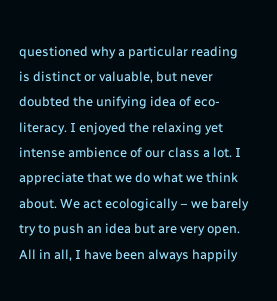questioned why a particular reading is distinct or valuable, but never doubted the unifying idea of eco-literacy. I enjoyed the relaxing yet intense ambience of our class a lot. I appreciate that we do what we think about. We act ecologically – we barely try to push an idea but are very open. All in all, I have been always happily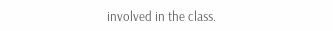involved in the class.